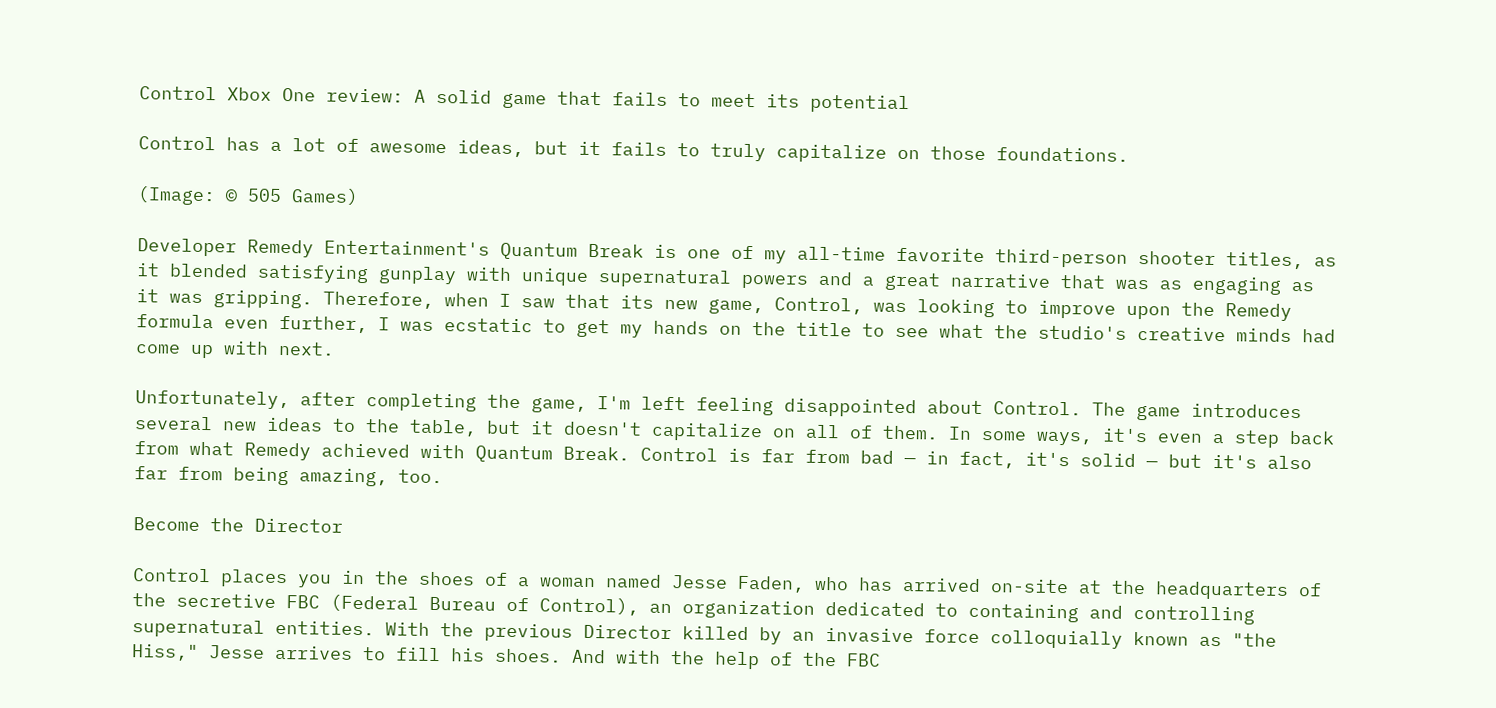Control Xbox One review: A solid game that fails to meet its potential

Control has a lot of awesome ideas, but it fails to truly capitalize on those foundations.

(Image: © 505 Games)

Developer Remedy Entertainment's Quantum Break is one of my all-time favorite third-person shooter titles, as it blended satisfying gunplay with unique supernatural powers and a great narrative that was as engaging as it was gripping. Therefore, when I saw that its new game, Control, was looking to improve upon the Remedy formula even further, I was ecstatic to get my hands on the title to see what the studio's creative minds had come up with next.

Unfortunately, after completing the game, I'm left feeling disappointed about Control. The game introduces several new ideas to the table, but it doesn't capitalize on all of them. In some ways, it's even a step back from what Remedy achieved with Quantum Break. Control is far from bad — in fact, it's solid — but it's also far from being amazing, too.

Become the Director

Control places you in the shoes of a woman named Jesse Faden, who has arrived on-site at the headquarters of the secretive FBC (Federal Bureau of Control), an organization dedicated to containing and controlling supernatural entities. With the previous Director killed by an invasive force colloquially known as "the Hiss," Jesse arrives to fill his shoes. And with the help of the FBC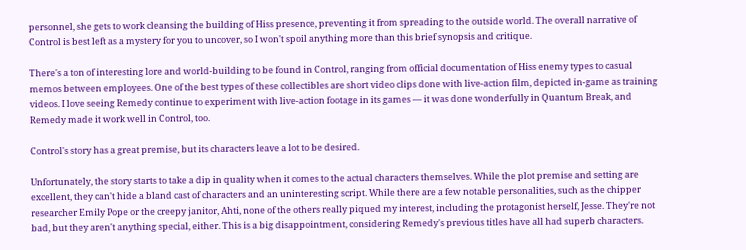personnel, she gets to work cleansing the building of Hiss presence, preventing it from spreading to the outside world. The overall narrative of Control is best left as a mystery for you to uncover, so I won't spoil anything more than this brief synopsis and critique.

There's a ton of interesting lore and world-building to be found in Control, ranging from official documentation of Hiss enemy types to casual memos between employees. One of the best types of these collectibles are short video clips done with live-action film, depicted in-game as training videos. I love seeing Remedy continue to experiment with live-action footage in its games — it was done wonderfully in Quantum Break, and Remedy made it work well in Control, too.

Control's story has a great premise, but its characters leave a lot to be desired.

Unfortunately, the story starts to take a dip in quality when it comes to the actual characters themselves. While the plot premise and setting are excellent, they can't hide a bland cast of characters and an uninteresting script. While there are a few notable personalities, such as the chipper researcher Emily Pope or the creepy janitor, Ahti, none of the others really piqued my interest, including the protagonist herself, Jesse. They're not bad, but they aren't anything special, either. This is a big disappointment, considering Remedy's previous titles have all had superb characters.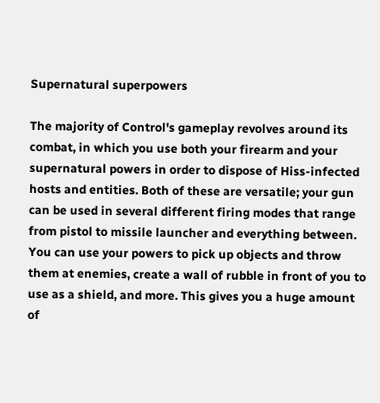Supernatural superpowers

The majority of Control's gameplay revolves around its combat, in which you use both your firearm and your supernatural powers in order to dispose of Hiss-infected hosts and entities. Both of these are versatile; your gun can be used in several different firing modes that range from pistol to missile launcher and everything between. You can use your powers to pick up objects and throw them at enemies, create a wall of rubble in front of you to use as a shield, and more. This gives you a huge amount of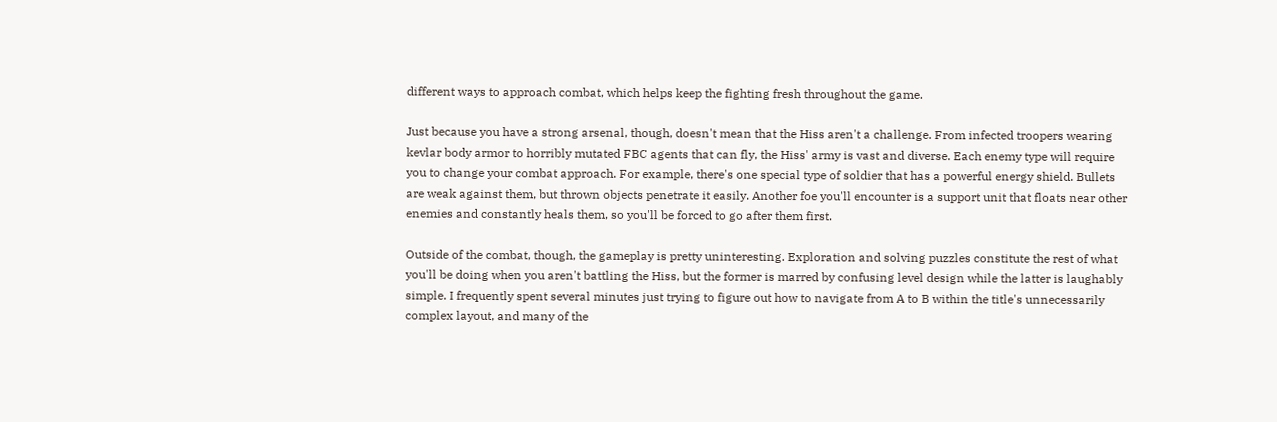different ways to approach combat, which helps keep the fighting fresh throughout the game.

Just because you have a strong arsenal, though, doesn't mean that the Hiss aren't a challenge. From infected troopers wearing kevlar body armor to horribly mutated FBC agents that can fly, the Hiss' army is vast and diverse. Each enemy type will require you to change your combat approach. For example, there's one special type of soldier that has a powerful energy shield. Bullets are weak against them, but thrown objects penetrate it easily. Another foe you'll encounter is a support unit that floats near other enemies and constantly heals them, so you'll be forced to go after them first.

Outside of the combat, though, the gameplay is pretty uninteresting. Exploration and solving puzzles constitute the rest of what you'll be doing when you aren't battling the Hiss, but the former is marred by confusing level design while the latter is laughably simple. I frequently spent several minutes just trying to figure out how to navigate from A to B within the title's unnecessarily complex layout, and many of the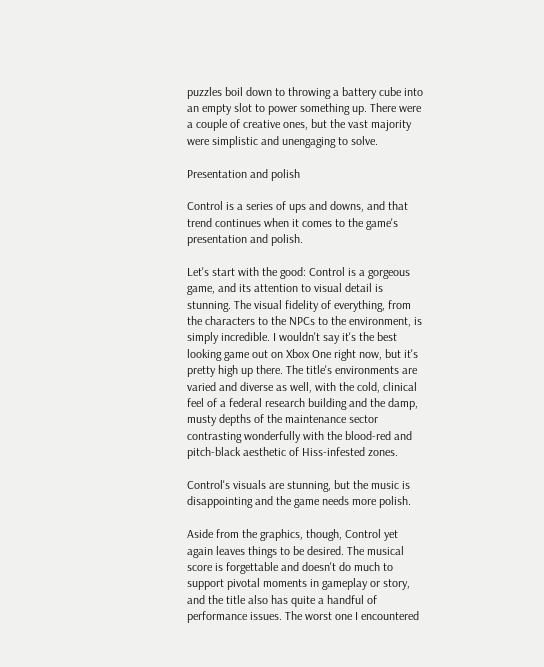puzzles boil down to throwing a battery cube into an empty slot to power something up. There were a couple of creative ones, but the vast majority were simplistic and unengaging to solve.

Presentation and polish

Control is a series of ups and downs, and that trend continues when it comes to the game's presentation and polish.

Let's start with the good: Control is a gorgeous game, and its attention to visual detail is stunning. The visual fidelity of everything, from the characters to the NPCs to the environment, is simply incredible. I wouldn't say it's the best looking game out on Xbox One right now, but it's pretty high up there. The title's environments are varied and diverse as well, with the cold, clinical feel of a federal research building and the damp, musty depths of the maintenance sector contrasting wonderfully with the blood-red and pitch-black aesthetic of Hiss-infested zones.

Control's visuals are stunning, but the music is disappointing and the game needs more polish.

Aside from the graphics, though, Control yet again leaves things to be desired. The musical score is forgettable and doesn't do much to support pivotal moments in gameplay or story, and the title also has quite a handful of performance issues. The worst one I encountered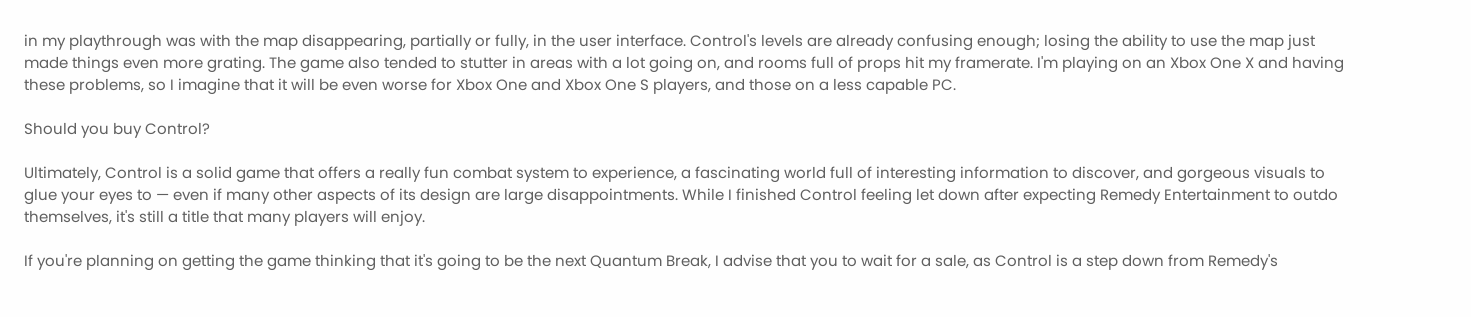in my playthrough was with the map disappearing, partially or fully, in the user interface. Control's levels are already confusing enough; losing the ability to use the map just made things even more grating. The game also tended to stutter in areas with a lot going on, and rooms full of props hit my framerate. I'm playing on an Xbox One X and having these problems, so I imagine that it will be even worse for Xbox One and Xbox One S players, and those on a less capable PC.

Should you buy Control?

Ultimately, Control is a solid game that offers a really fun combat system to experience, a fascinating world full of interesting information to discover, and gorgeous visuals to glue your eyes to — even if many other aspects of its design are large disappointments. While I finished Control feeling let down after expecting Remedy Entertainment to outdo themselves, it's still a title that many players will enjoy.

If you're planning on getting the game thinking that it's going to be the next Quantum Break, I advise that you to wait for a sale, as Control is a step down from Remedy's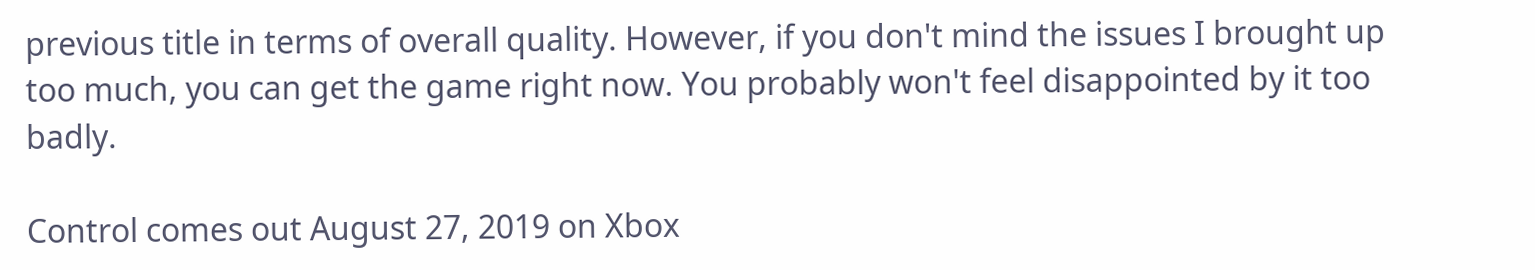previous title in terms of overall quality. However, if you don't mind the issues I brought up too much, you can get the game right now. You probably won't feel disappointed by it too badly.

Control comes out August 27, 2019 on Xbox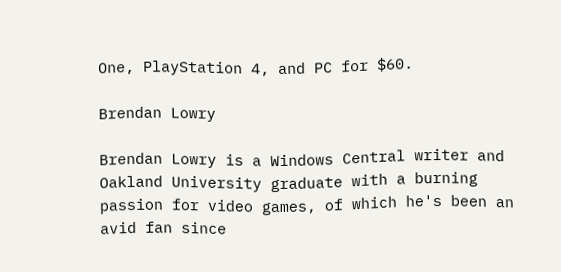One, PlayStation 4, and PC for $60.

Brendan Lowry

Brendan Lowry is a Windows Central writer and Oakland University graduate with a burning passion for video games, of which he's been an avid fan since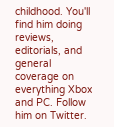childhood. You'll find him doing reviews, editorials, and general coverage on everything Xbox and PC. Follow him on Twitter.